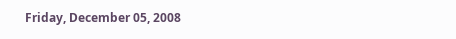Friday, December 05, 2008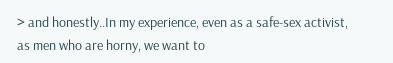> and honestly..In my experience, even as a safe-sex activist, as men who are horny, we want to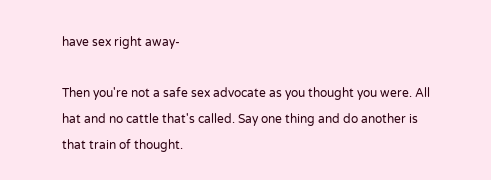have sex right away-

Then you're not a safe sex advocate as you thought you were. All hat and no cattle that's called. Say one thing and do another is that train of thought.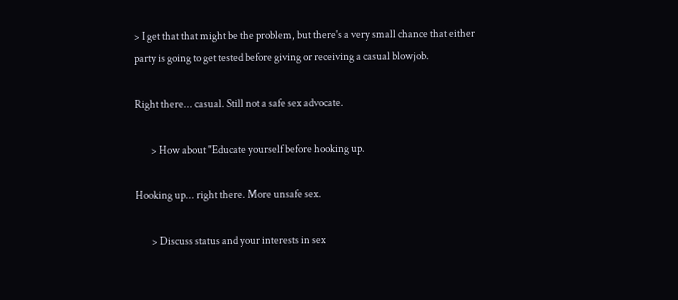> I get that that might be the problem, but there's a very small chance that either party is going to get tested before giving or receiving a casual blowjob.

Right there... casual. Still not a safe sex advocate.

        > How about "Educate yourself before hooking up.

Hooking up... right there. More unsafe sex.

        > Discuss status and your interests in sex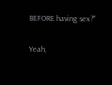BEFORE having sex?"

Yeah,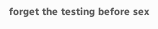forget the testing before sex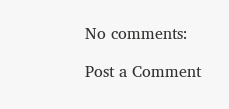No comments:

Post a Comment